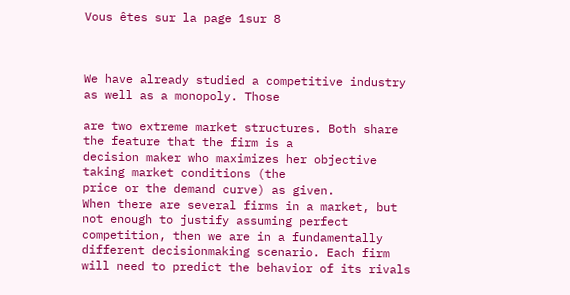Vous êtes sur la page 1sur 8



We have already studied a competitive industry as well as a monopoly. Those

are two extreme market structures. Both share the feature that the firm is a
decision maker who maximizes her objective taking market conditions (the
price or the demand curve) as given.
When there are several firms in a market, but not enough to justify assuming perfect competition, then we are in a fundamentally different decisionmaking scenario. Each firm will need to predict the behavior of its rivals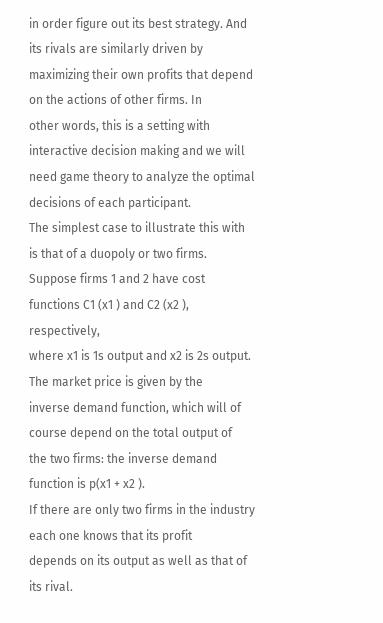in order figure out its best strategy. And its rivals are similarly driven by
maximizing their own profits that depend on the actions of other firms. In
other words, this is a setting with interactive decision making and we will
need game theory to analyze the optimal decisions of each participant.
The simplest case to illustrate this with is that of a duopoly or two firms.
Suppose firms 1 and 2 have cost functions C1 (x1 ) and C2 (x2 ), respectively,
where x1 is 1s output and x2 is 2s output. The market price is given by the
inverse demand function, which will of course depend on the total output of
the two firms: the inverse demand function is p(x1 + x2 ).
If there are only two firms in the industry each one knows that its profit
depends on its output as well as that of its rival.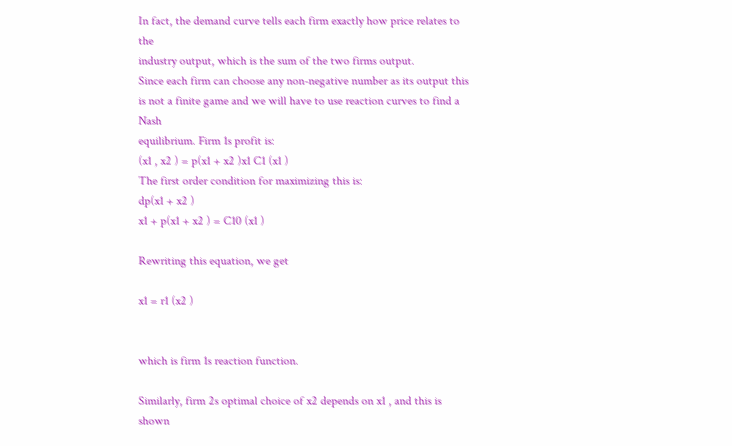In fact, the demand curve tells each firm exactly how price relates to the
industry output, which is the sum of the two firms output.
Since each firm can choose any non-negative number as its output this
is not a finite game and we will have to use reaction curves to find a Nash
equilibrium. Firm 1s profit is:
(x1 , x2 ) = p(x1 + x2 )x1 C1 (x1 )
The first order condition for maximizing this is:
dp(x1 + x2 )
x1 + p(x1 + x2 ) = C10 (x1 )

Rewriting this equation, we get

x1 = r1 (x2 )


which is firm 1s reaction function.

Similarly, firm 2s optimal choice of x2 depends on x1 , and this is shown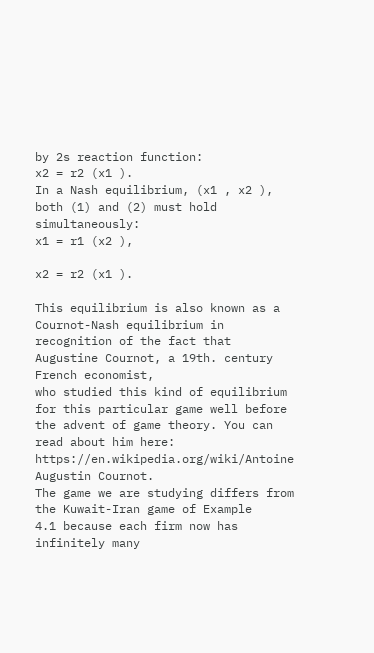by 2s reaction function:
x2 = r2 (x1 ).
In a Nash equilibrium, (x1 , x2 ), both (1) and (2) must hold simultaneously:
x1 = r1 (x2 ),

x2 = r2 (x1 ).

This equilibrium is also known as a Cournot-Nash equilibrium in recognition of the fact that Augustine Cournot, a 19th. century French economist,
who studied this kind of equilibrium for this particular game well before
the advent of game theory. You can read about him here:
https://en.wikipedia.org/wiki/Antoine Augustin Cournot.
The game we are studying differs from the Kuwait-Iran game of Example
4.1 because each firm now has infinitely many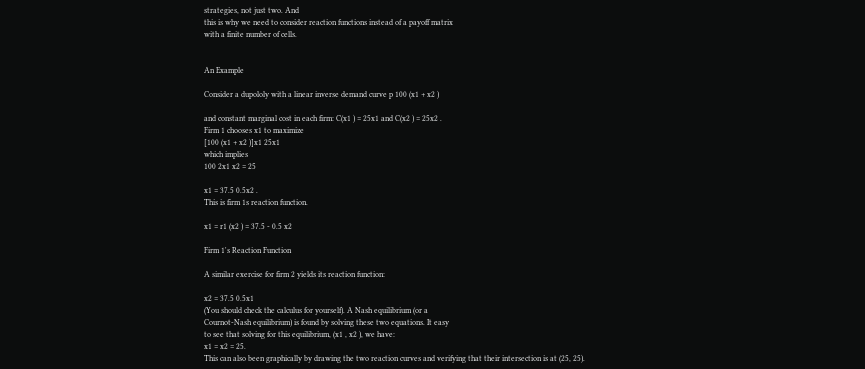strategies, not just two. And
this is why we need to consider reaction functions instead of a payoff matrix
with a finite number of cells.


An Example

Consider a dupololy with a linear inverse demand curve p 100 (x1 + x2 )

and constant marginal cost in each firm: C(x1 ) = 25x1 and C(x2 ) = 25x2 .
Firm 1 chooses x1 to maximize
[100 (x1 + x2 )]x1 25x1
which implies
100 2x1 x2 = 25

x1 = 37.5 0.5x2 .
This is firm 1s reaction function.

x1 = r1 (x2 ) = 37.5 - 0.5 x2

Firm 1's Reaction Function

A similar exercise for firm 2 yields its reaction function:

x2 = 37.5 0.5x1
(You should check the calculus for yourself). A Nash equilibrium (or a
Cournot-Nash equilibrium) is found by solving these two equations. It easy
to see that solving for this equilibrium, (x1 , x2 ), we have:
x1 = x2 = 25.
This can also been graphically by drawing the two reaction curves and verifying that their intersection is at (25, 25).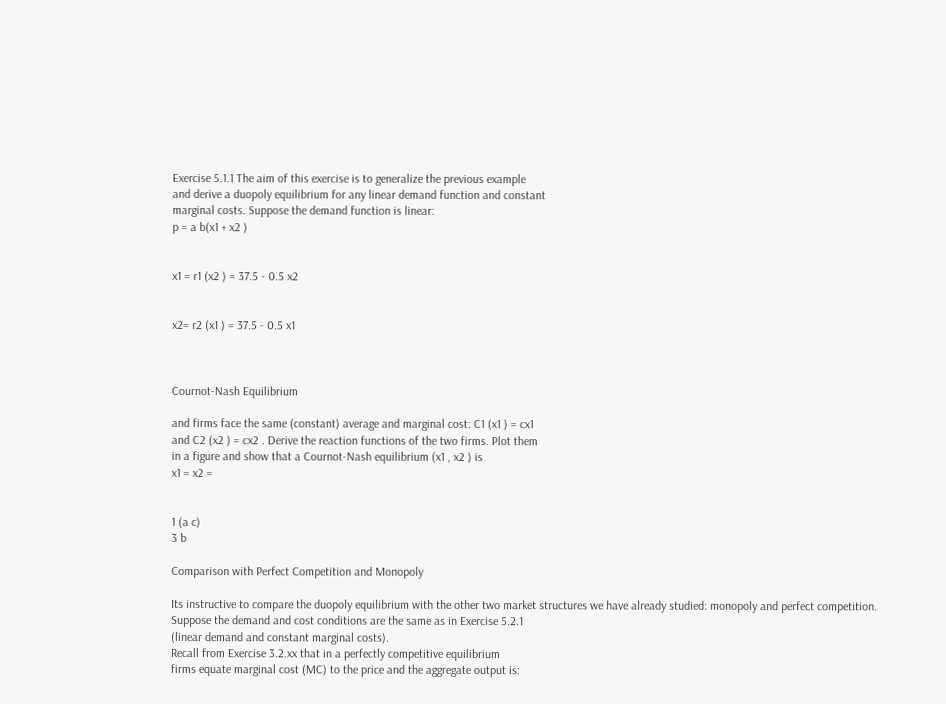Exercise 5.1.1 The aim of this exercise is to generalize the previous example
and derive a duopoly equilibrium for any linear demand function and constant
marginal costs. Suppose the demand function is linear:
p = a b(x1 + x2 )


x1 = r1 (x2 ) = 37.5 - 0.5 x2


x2= r2 (x1 ) = 37.5 - 0.5 x1



Cournot-Nash Equilibrium

and firms face the same (constant) average and marginal cost: C1 (x1 ) = cx1
and C2 (x2 ) = cx2 . Derive the reaction functions of the two firms. Plot them
in a figure and show that a Cournot-Nash equilibrium (x1 , x2 ) is
x1 = x2 =


1 (a c)
3 b

Comparison with Perfect Competition and Monopoly

Its instructive to compare the duopoly equilibrium with the other two market structures we have already studied: monopoly and perfect competition.
Suppose the demand and cost conditions are the same as in Exercise 5.2.1
(linear demand and constant marginal costs).
Recall from Exercise 3.2.xx that in a perfectly competitive equilibrium
firms equate marginal cost (MC) to the price and the aggregate output is: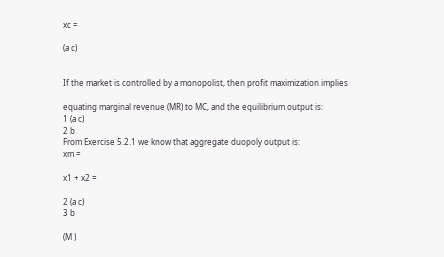xc =

(a c)


If the market is controlled by a monopolist, then profit maximization implies

equating marginal revenue (MR) to MC, and the equilibrium output is:
1 (a c)
2 b
From Exercise 5.2.1 we know that aggregate duopoly output is:
xm =

x1 + x2 =

2 (a c)
3 b

(M )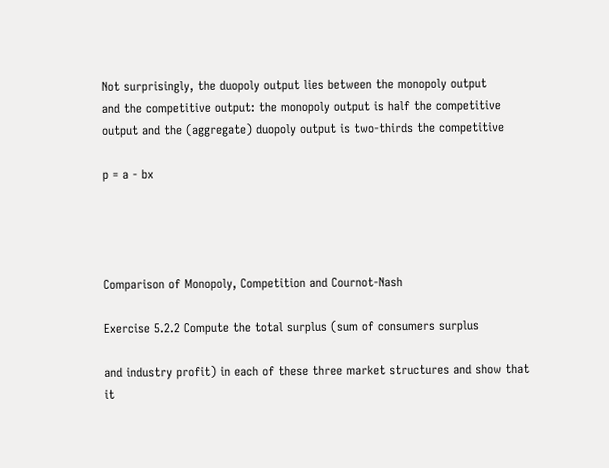Not surprisingly, the duopoly output lies between the monopoly output
and the competitive output: the monopoly output is half the competitive
output and the (aggregate) duopoly output is two-thirds the competitive

p = a - bx




Comparison of Monopoly, Competition and Cournot-Nash

Exercise 5.2.2 Compute the total surplus (sum of consumers surplus

and industry profit) in each of these three market structures and show that it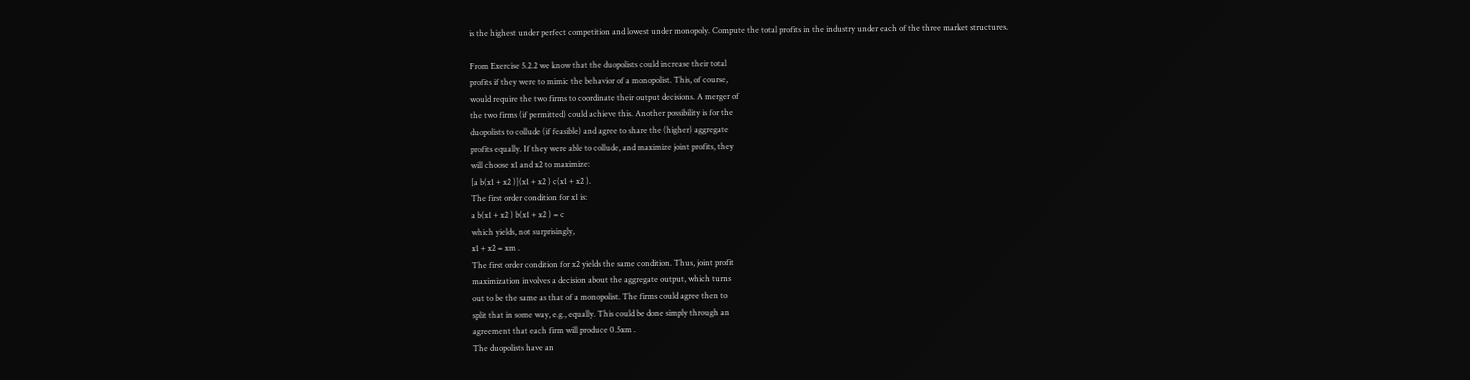is the highest under perfect competition and lowest under monopoly. Compute the total profits in the industry under each of the three market structures.

From Exercise 5.2.2 we know that the duopolists could increase their total
profits if they were to mimic the behavior of a monopolist. This, of course,
would require the two firms to coordinate their output decisions. A merger of
the two firms (if permitted) could achieve this. Another possibility is for the
duopolists to collude (if feasible) and agree to share the (higher) aggregate
profits equally. If they were able to collude, and maximize joint profits, they
will choose x1 and x2 to maximize:
[a b(x1 + x2 )](x1 + x2 ) c(x1 + x2 ).
The first order condition for x1 is:
a b(x1 + x2 ) b(x1 + x2 ) = c
which yields, not surprisingly,
x1 + x2 = xm .
The first order condition for x2 yields the same condition. Thus, joint profit
maximization involves a decision about the aggregate output, which turns
out to be the same as that of a monopolist. The firms could agree then to
split that in some way, e.g., equally. This could be done simply through an
agreement that each firm will produce 0.5xm .
The duopolists have an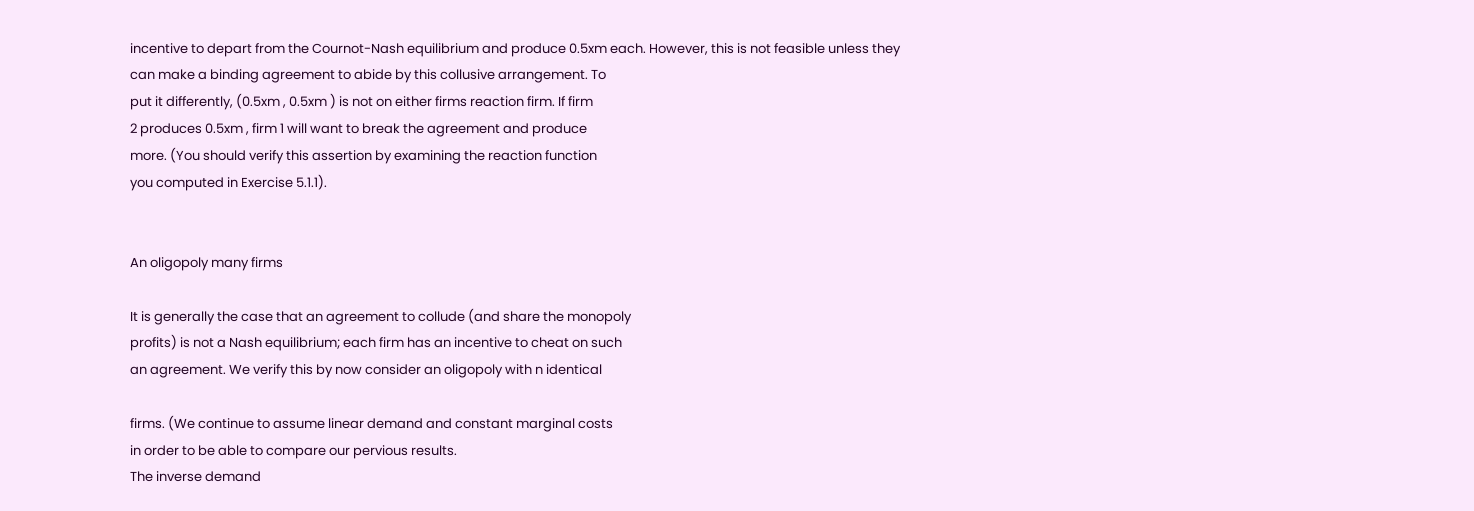incentive to depart from the Cournot-Nash equilibrium and produce 0.5xm each. However, this is not feasible unless they
can make a binding agreement to abide by this collusive arrangement. To
put it differently, (0.5xm , 0.5xm ) is not on either firms reaction firm. If firm
2 produces 0.5xm , firm 1 will want to break the agreement and produce
more. (You should verify this assertion by examining the reaction function
you computed in Exercise 5.1.1).


An oligopoly many firms

It is generally the case that an agreement to collude (and share the monopoly
profits) is not a Nash equilibrium; each firm has an incentive to cheat on such
an agreement. We verify this by now consider an oligopoly with n identical

firms. (We continue to assume linear demand and constant marginal costs
in order to be able to compare our pervious results.
The inverse demand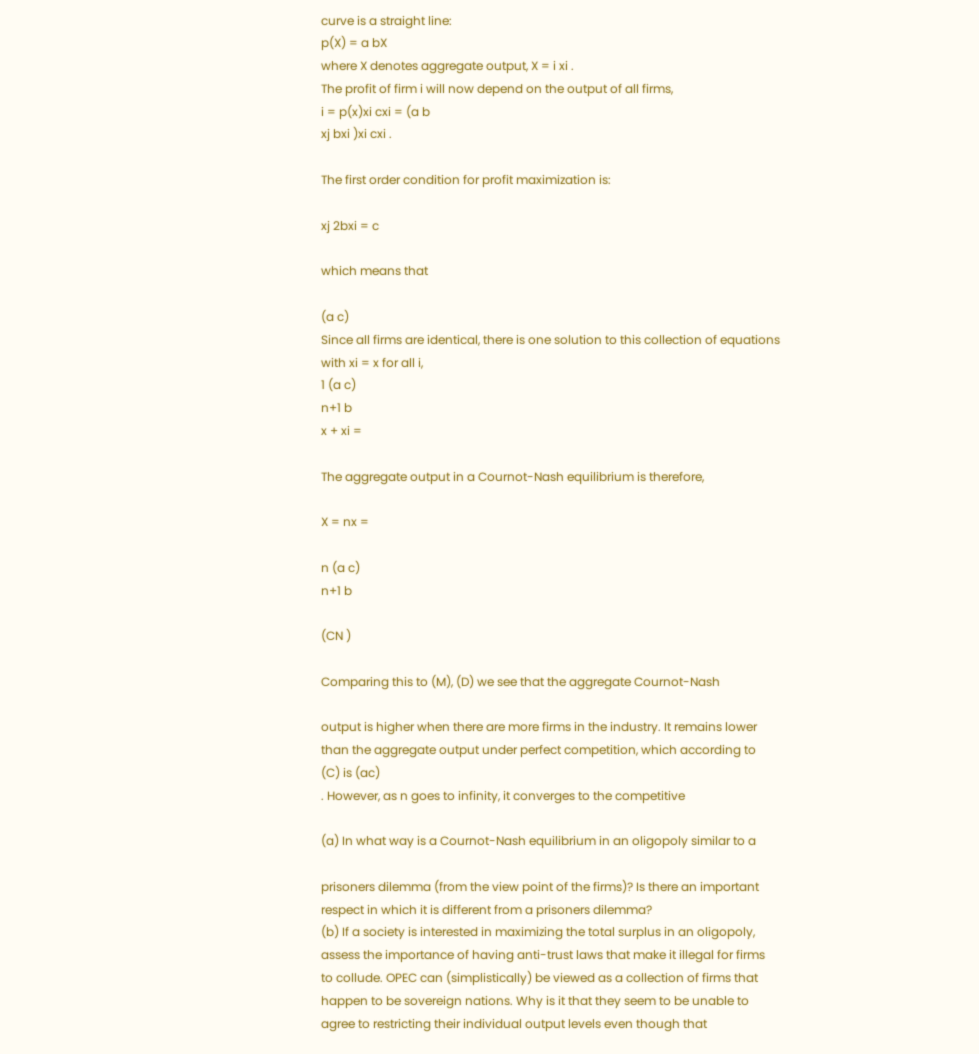curve is a straight line:
p(X) = a bX
where X denotes aggregate output, X = i xi .
The profit of firm i will now depend on the output of all firms,
i = p(x)xi cxi = (a b
xj bxi )xi cxi .

The first order condition for profit maximization is:

xj 2bxi = c

which means that

(a c)
Since all firms are identical, there is one solution to this collection of equations
with xi = x for all i,
1 (a c)
n+1 b
x + xi =

The aggregate output in a Cournot-Nash equilibrium is therefore,

X = nx =

n (a c)
n+1 b

(CN )

Comparing this to (M), (D) we see that the aggregate Cournot-Nash

output is higher when there are more firms in the industry. It remains lower
than the aggregate output under perfect competition, which according to
(C) is (ac)
. However, as n goes to infinity, it converges to the competitive

(a) In what way is a Cournot-Nash equilibrium in an oligopoly similar to a

prisoners dilemma (from the view point of the firms)? Is there an important
respect in which it is different from a prisoners dilemma?
(b) If a society is interested in maximizing the total surplus in an oligopoly,
assess the importance of having anti-trust laws that make it illegal for firms
to collude. OPEC can (simplistically) be viewed as a collection of firms that
happen to be sovereign nations. Why is it that they seem to be unable to
agree to restricting their individual output levels even though that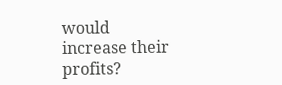would
increase their profits?